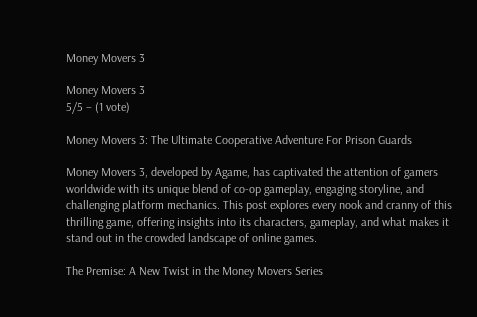Money Movers 3

Money Movers 3
5/5 – (1 vote)

Money Movers 3: The Ultimate Cooperative Adventure For Prison Guards

Money Movers 3, developed by Agame, has captivated the attention of gamers worldwide with its unique blend of co-op gameplay, engaging storyline, and challenging platform mechanics. This post explores every nook and cranny of this thrilling game, offering insights into its characters, gameplay, and what makes it stand out in the crowded landscape of online games.

The Premise: A New Twist in the Money Movers Series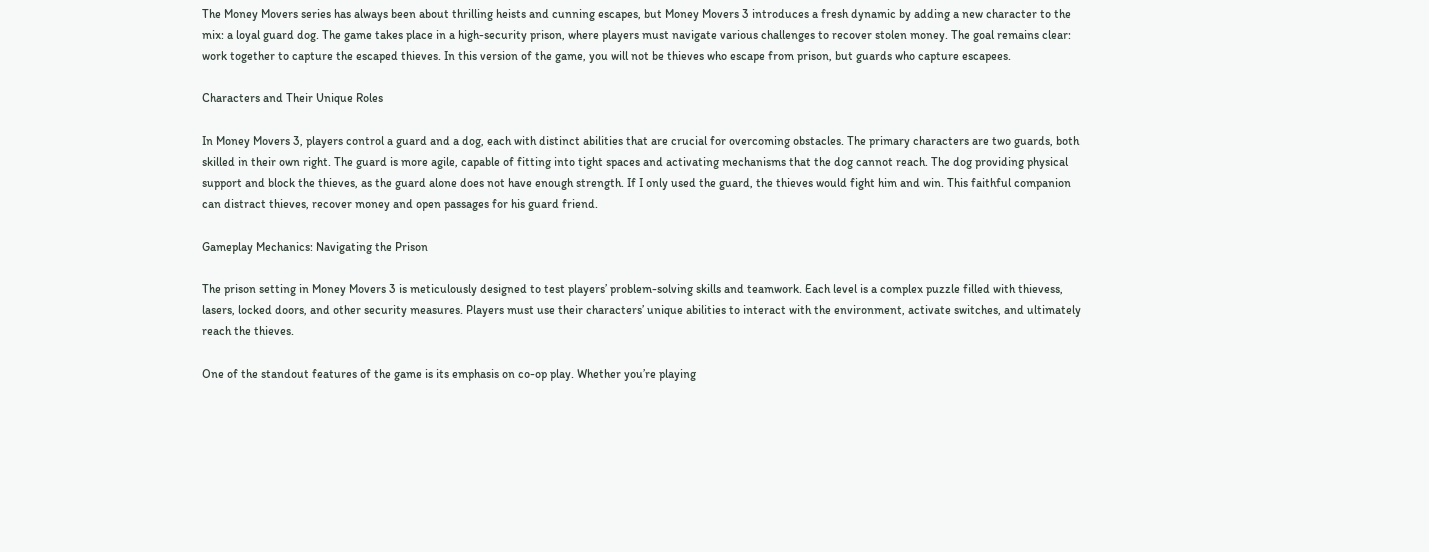The Money Movers series has always been about thrilling heists and cunning escapes, but Money Movers 3 introduces a fresh dynamic by adding a new character to the mix: a loyal guard dog. The game takes place in a high-security prison, where players must navigate various challenges to recover stolen money. The goal remains clear: work together to capture the escaped thieves. In this version of the game, you will not be thieves who escape from prison, but guards who capture escapees.

Characters and Their Unique Roles

In Money Movers 3, players control a guard and a dog, each with distinct abilities that are crucial for overcoming obstacles. The primary characters are two guards, both skilled in their own right. The guard is more agile, capable of fitting into tight spaces and activating mechanisms that the dog cannot reach. The dog providing physical support and block the thieves, as the guard alone does not have enough strength. If I only used the guard, the thieves would fight him and win. This faithful companion can distract thieves, recover money and open passages for his guard friend.

Gameplay Mechanics: Navigating the Prison

The prison setting in Money Movers 3 is meticulously designed to test players’ problem-solving skills and teamwork. Each level is a complex puzzle filled with thievess, lasers, locked doors, and other security measures. Players must use their characters’ unique abilities to interact with the environment, activate switches, and ultimately reach the thieves.

One of the standout features of the game is its emphasis on co-op play. Whether you’re playing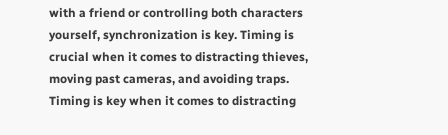with a friend or controlling both characters yourself, synchronization is key. Timing is crucial when it comes to distracting thieves, moving past cameras, and avoiding traps. Timing is key when it comes to distracting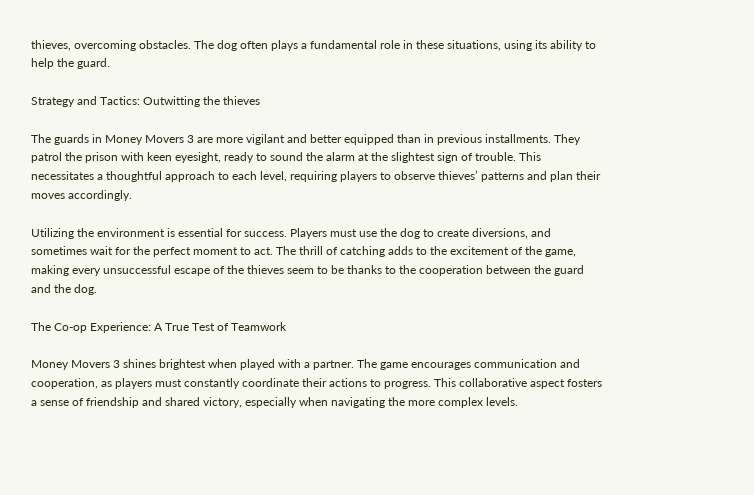thieves, overcoming obstacles. The dog often plays a fundamental role in these situations, using its ability to help the guard.

Strategy and Tactics: Outwitting the thieves

The guards in Money Movers 3 are more vigilant and better equipped than in previous installments. They patrol the prison with keen eyesight, ready to sound the alarm at the slightest sign of trouble. This necessitates a thoughtful approach to each level, requiring players to observe thieves’ patterns and plan their moves accordingly.

Utilizing the environment is essential for success. Players must use the dog to create diversions, and sometimes wait for the perfect moment to act. The thrill of catching adds to the excitement of the game, making every unsuccessful escape of the thieves seem to be thanks to the cooperation between the guard and the dog.

The Co-op Experience: A True Test of Teamwork

Money Movers 3 shines brightest when played with a partner. The game encourages communication and cooperation, as players must constantly coordinate their actions to progress. This collaborative aspect fosters a sense of friendship and shared victory, especially when navigating the more complex levels.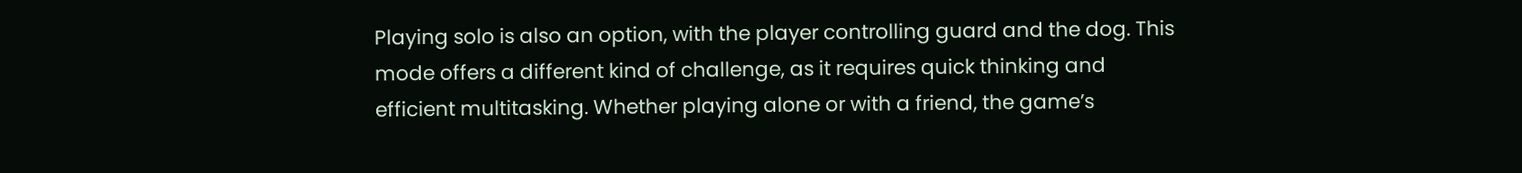Playing solo is also an option, with the player controlling guard and the dog. This mode offers a different kind of challenge, as it requires quick thinking and efficient multitasking. Whether playing alone or with a friend, the game’s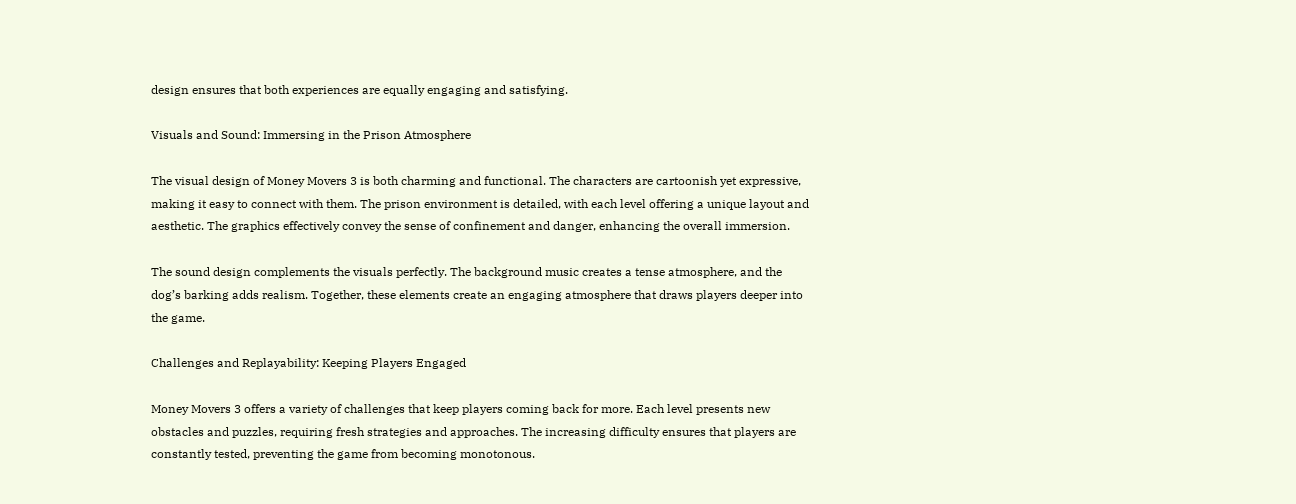design ensures that both experiences are equally engaging and satisfying.

Visuals and Sound: Immersing in the Prison Atmosphere

The visual design of Money Movers 3 is both charming and functional. The characters are cartoonish yet expressive, making it easy to connect with them. The prison environment is detailed, with each level offering a unique layout and aesthetic. The graphics effectively convey the sense of confinement and danger, enhancing the overall immersion.

The sound design complements the visuals perfectly. The background music creates a tense atmosphere, and the dog’s barking adds realism. Together, these elements create an engaging atmosphere that draws players deeper into the game.

Challenges and Replayability: Keeping Players Engaged

Money Movers 3 offers a variety of challenges that keep players coming back for more. Each level presents new obstacles and puzzles, requiring fresh strategies and approaches. The increasing difficulty ensures that players are constantly tested, preventing the game from becoming monotonous.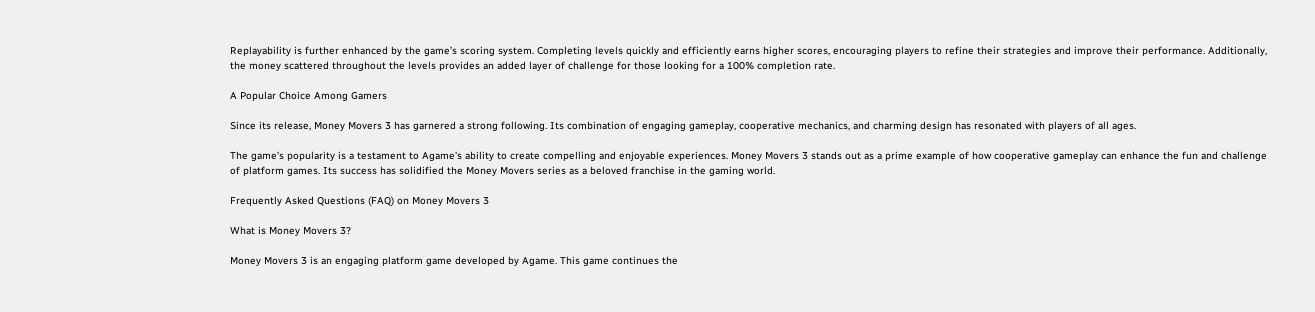Replayability is further enhanced by the game’s scoring system. Completing levels quickly and efficiently earns higher scores, encouraging players to refine their strategies and improve their performance. Additionally, the money scattered throughout the levels provides an added layer of challenge for those looking for a 100% completion rate.

A Popular Choice Among Gamers

Since its release, Money Movers 3 has garnered a strong following. Its combination of engaging gameplay, cooperative mechanics, and charming design has resonated with players of all ages.

The game’s popularity is a testament to Agame’s ability to create compelling and enjoyable experiences. Money Movers 3 stands out as a prime example of how cooperative gameplay can enhance the fun and challenge of platform games. Its success has solidified the Money Movers series as a beloved franchise in the gaming world.

Frequently Asked Questions (FAQ) on Money Movers 3

What is Money Movers 3?

Money Movers 3 is an engaging platform game developed by Agame. This game continues the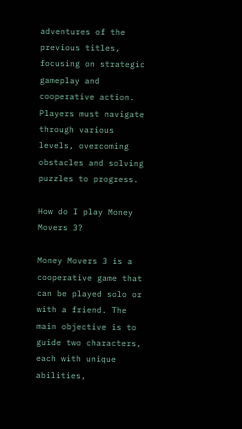adventures of the previous titles, focusing on strategic gameplay and cooperative action. Players must navigate through various levels, overcoming obstacles and solving puzzles to progress.

How do I play Money Movers 3?

Money Movers 3 is a cooperative game that can be played solo or with a friend. The main objective is to guide two characters, each with unique abilities,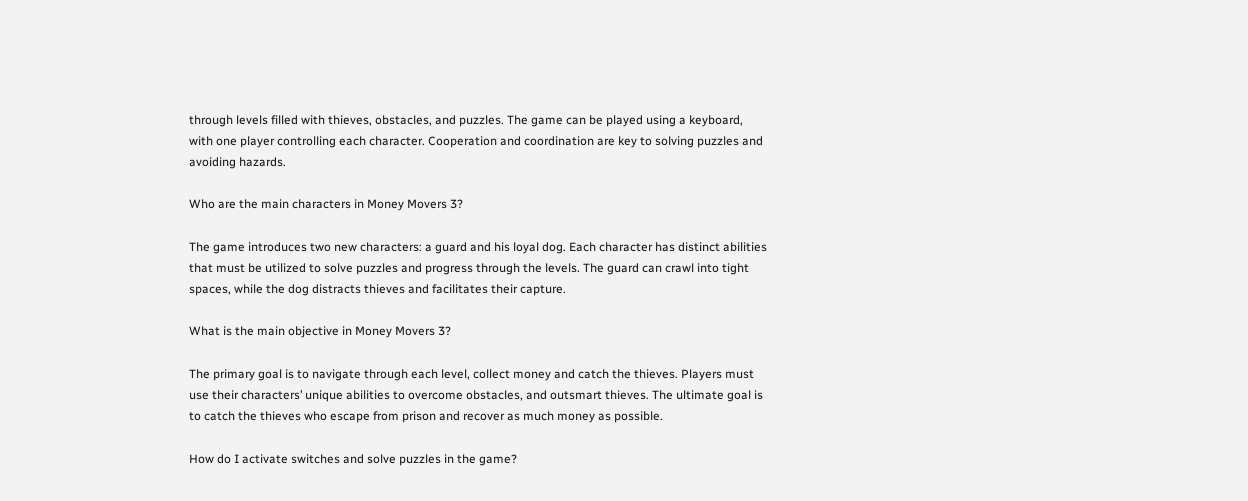through levels filled with thieves, obstacles, and puzzles. The game can be played using a keyboard, with one player controlling each character. Cooperation and coordination are key to solving puzzles and avoiding hazards.

Who are the main characters in Money Movers 3?

The game introduces two new characters: a guard and his loyal dog. Each character has distinct abilities that must be utilized to solve puzzles and progress through the levels. The guard can crawl into tight spaces, while the dog distracts thieves and facilitates their capture.

What is the main objective in Money Movers 3?

The primary goal is to navigate through each level, collect money and catch the thieves. Players must use their characters’ unique abilities to overcome obstacles, and outsmart thieves. The ultimate goal is to catch the thieves who escape from prison and recover as much money as possible.

How do I activate switches and solve puzzles in the game?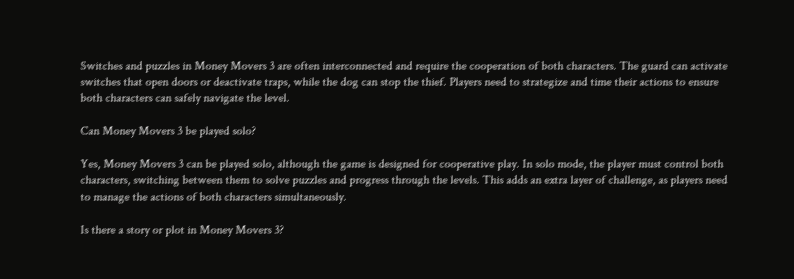Switches and puzzles in Money Movers 3 are often interconnected and require the cooperation of both characters. The guard can activate switches that open doors or deactivate traps, while the dog can stop the thief. Players need to strategize and time their actions to ensure both characters can safely navigate the level.

Can Money Movers 3 be played solo?

Yes, Money Movers 3 can be played solo, although the game is designed for cooperative play. In solo mode, the player must control both characters, switching between them to solve puzzles and progress through the levels. This adds an extra layer of challenge, as players need to manage the actions of both characters simultaneously.

Is there a story or plot in Money Movers 3?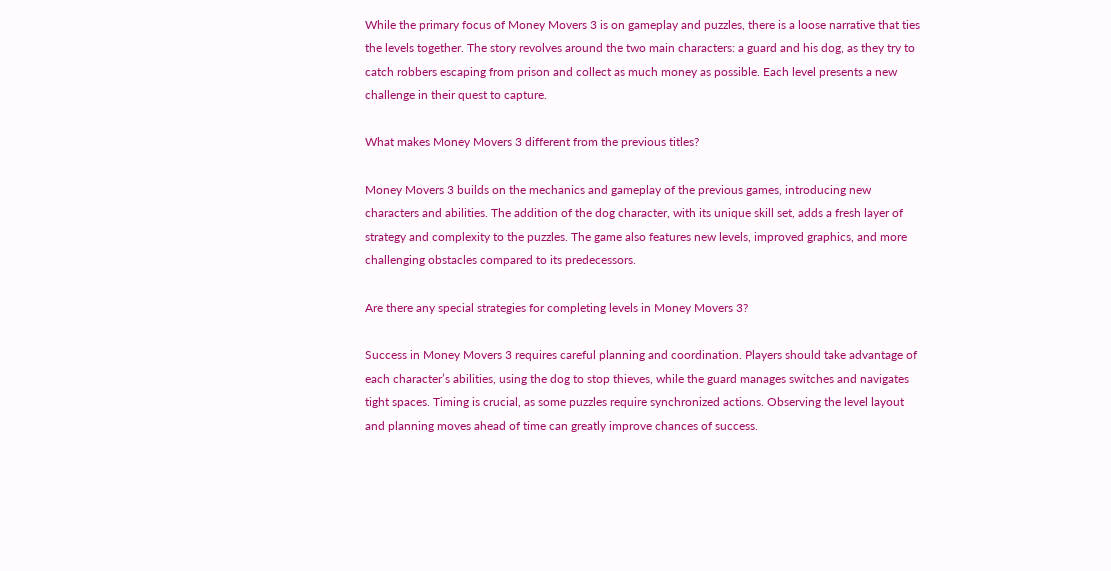While the primary focus of Money Movers 3 is on gameplay and puzzles, there is a loose narrative that ties the levels together. The story revolves around the two main characters: a guard and his dog, as they try to catch robbers escaping from prison and collect as much money as possible. Each level presents a new challenge in their quest to capture.

What makes Money Movers 3 different from the previous titles?

Money Movers 3 builds on the mechanics and gameplay of the previous games, introducing new characters and abilities. The addition of the dog character, with its unique skill set, adds a fresh layer of strategy and complexity to the puzzles. The game also features new levels, improved graphics, and more challenging obstacles compared to its predecessors.

Are there any special strategies for completing levels in Money Movers 3?

Success in Money Movers 3 requires careful planning and coordination. Players should take advantage of each character’s abilities, using the dog to stop thieves, while the guard manages switches and navigates tight spaces. Timing is crucial, as some puzzles require synchronized actions. Observing the level layout and planning moves ahead of time can greatly improve chances of success.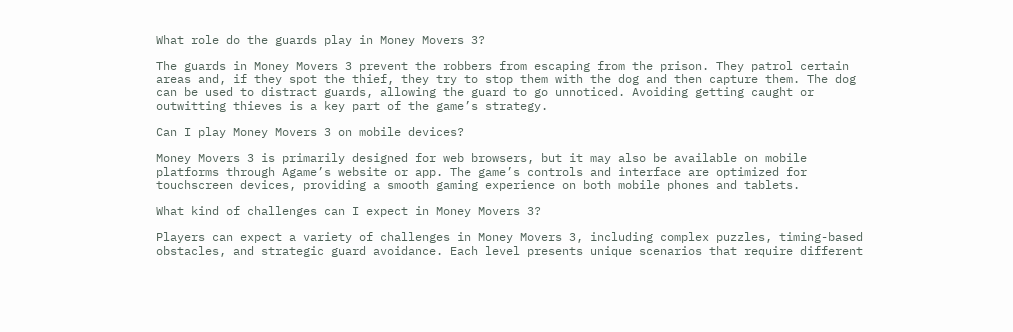What role do the guards play in Money Movers 3?

The guards in Money Movers 3 prevent the robbers from escaping from the prison. They patrol certain areas and, if they spot the thief, they try to stop them with the dog and then capture them. The dog can be used to distract guards, allowing the guard to go unnoticed. Avoiding getting caught or outwitting thieves is a key part of the game’s strategy.

Can I play Money Movers 3 on mobile devices?

Money Movers 3 is primarily designed for web browsers, but it may also be available on mobile platforms through Agame’s website or app. The game’s controls and interface are optimized for touchscreen devices, providing a smooth gaming experience on both mobile phones and tablets.

What kind of challenges can I expect in Money Movers 3?

Players can expect a variety of challenges in Money Movers 3, including complex puzzles, timing-based obstacles, and strategic guard avoidance. Each level presents unique scenarios that require different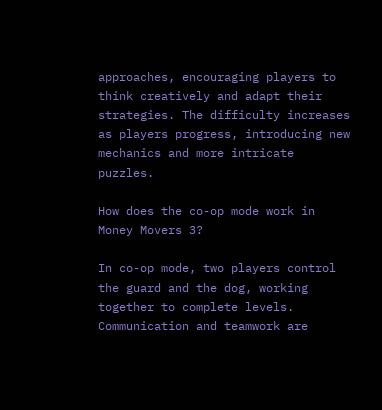approaches, encouraging players to think creatively and adapt their strategies. The difficulty increases as players progress, introducing new mechanics and more intricate puzzles.

How does the co-op mode work in Money Movers 3?

In co-op mode, two players control the guard and the dog, working together to complete levels. Communication and teamwork are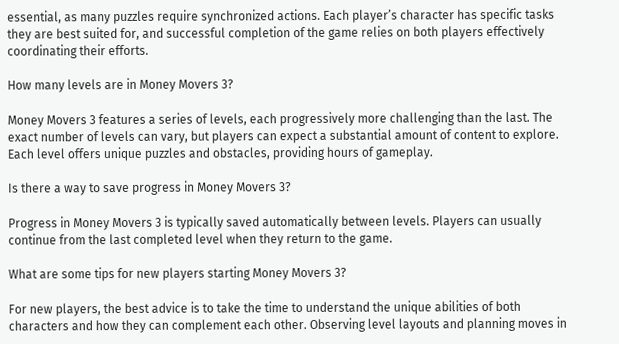essential, as many puzzles require synchronized actions. Each player’s character has specific tasks they are best suited for, and successful completion of the game relies on both players effectively coordinating their efforts.

How many levels are in Money Movers 3?

Money Movers 3 features a series of levels, each progressively more challenging than the last. The exact number of levels can vary, but players can expect a substantial amount of content to explore. Each level offers unique puzzles and obstacles, providing hours of gameplay.

Is there a way to save progress in Money Movers 3?

Progress in Money Movers 3 is typically saved automatically between levels. Players can usually continue from the last completed level when they return to the game.

What are some tips for new players starting Money Movers 3?

For new players, the best advice is to take the time to understand the unique abilities of both characters and how they can complement each other. Observing level layouts and planning moves in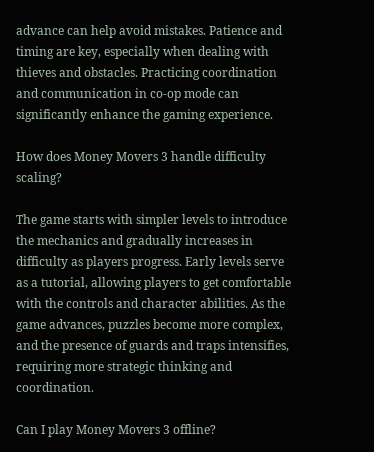advance can help avoid mistakes. Patience and timing are key, especially when dealing with thieves and obstacles. Practicing coordination and communication in co-op mode can significantly enhance the gaming experience.

How does Money Movers 3 handle difficulty scaling?

The game starts with simpler levels to introduce the mechanics and gradually increases in difficulty as players progress. Early levels serve as a tutorial, allowing players to get comfortable with the controls and character abilities. As the game advances, puzzles become more complex, and the presence of guards and traps intensifies, requiring more strategic thinking and coordination.

Can I play Money Movers 3 offline?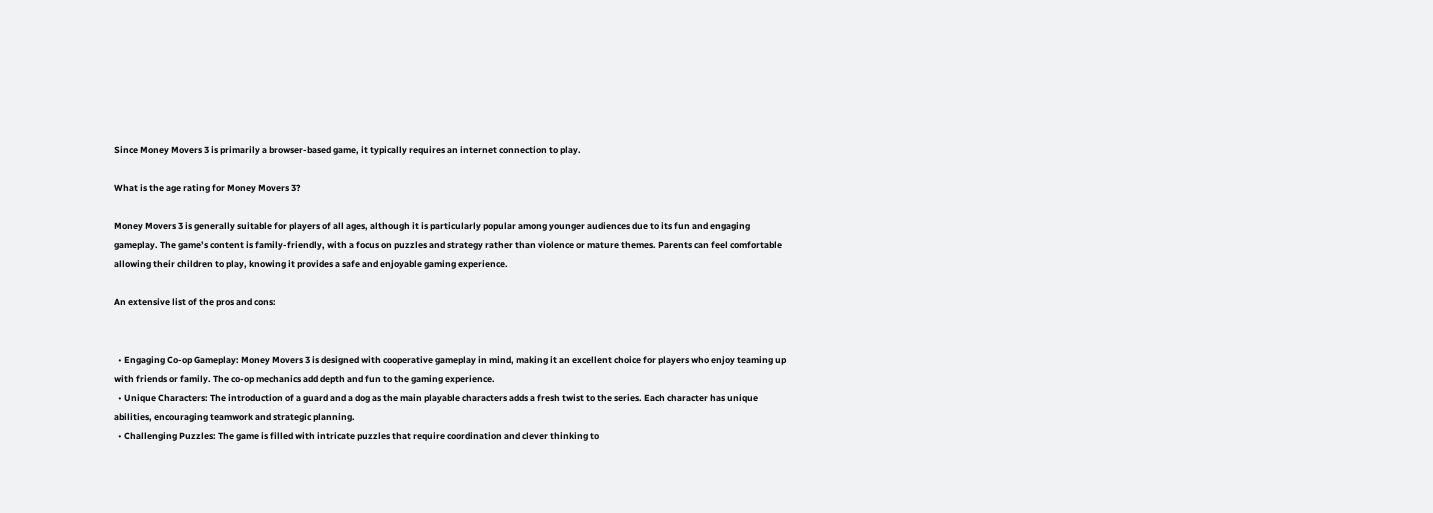Since Money Movers 3 is primarily a browser-based game, it typically requires an internet connection to play.

What is the age rating for Money Movers 3?

Money Movers 3 is generally suitable for players of all ages, although it is particularly popular among younger audiences due to its fun and engaging gameplay. The game’s content is family-friendly, with a focus on puzzles and strategy rather than violence or mature themes. Parents can feel comfortable allowing their children to play, knowing it provides a safe and enjoyable gaming experience.

An extensive list of the pros and cons:


  • Engaging Co-op Gameplay: Money Movers 3 is designed with cooperative gameplay in mind, making it an excellent choice for players who enjoy teaming up with friends or family. The co-op mechanics add depth and fun to the gaming experience.
  • Unique Characters: The introduction of a guard and a dog as the main playable characters adds a fresh twist to the series. Each character has unique abilities, encouraging teamwork and strategic planning.
  • Challenging Puzzles: The game is filled with intricate puzzles that require coordination and clever thinking to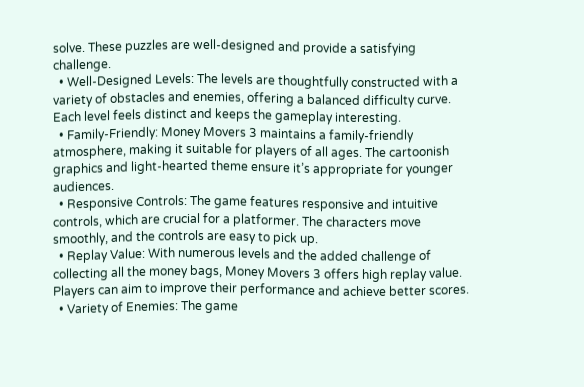solve. These puzzles are well-designed and provide a satisfying challenge.
  • Well-Designed Levels: The levels are thoughtfully constructed with a variety of obstacles and enemies, offering a balanced difficulty curve. Each level feels distinct and keeps the gameplay interesting.
  • Family-Friendly: Money Movers 3 maintains a family-friendly atmosphere, making it suitable for players of all ages. The cartoonish graphics and light-hearted theme ensure it’s appropriate for younger audiences.
  • Responsive Controls: The game features responsive and intuitive controls, which are crucial for a platformer. The characters move smoothly, and the controls are easy to pick up.
  • Replay Value: With numerous levels and the added challenge of collecting all the money bags, Money Movers 3 offers high replay value. Players can aim to improve their performance and achieve better scores.
  • Variety of Enemies: The game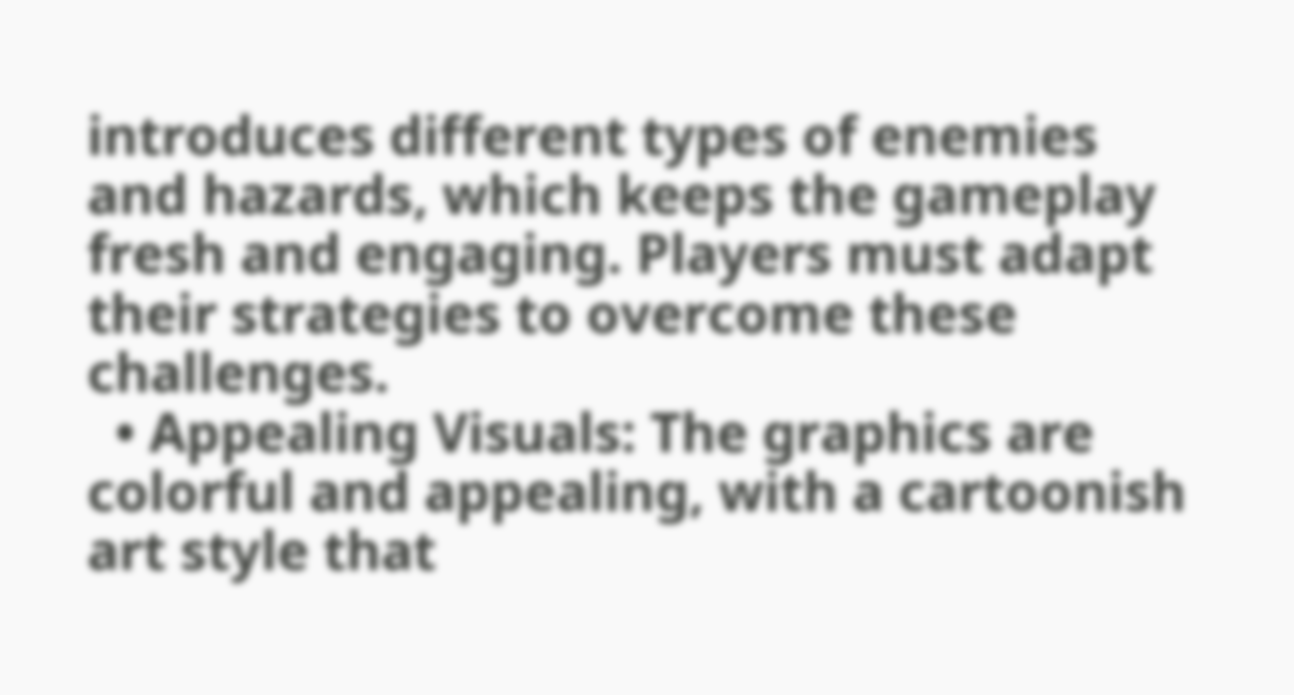introduces different types of enemies and hazards, which keeps the gameplay fresh and engaging. Players must adapt their strategies to overcome these challenges.
  • Appealing Visuals: The graphics are colorful and appealing, with a cartoonish art style that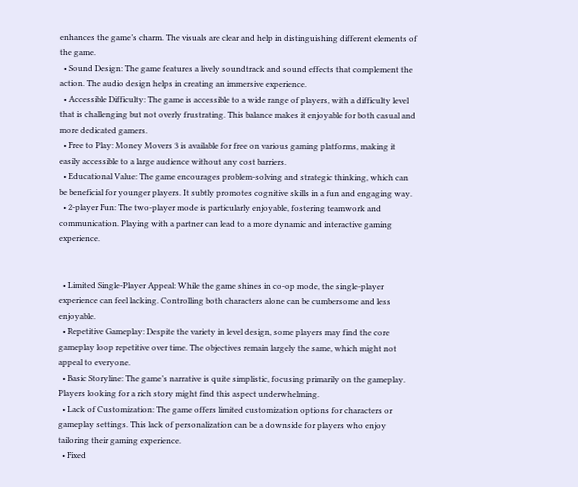enhances the game’s charm. The visuals are clear and help in distinguishing different elements of the game.
  • Sound Design: The game features a lively soundtrack and sound effects that complement the action. The audio design helps in creating an immersive experience.
  • Accessible Difficulty: The game is accessible to a wide range of players, with a difficulty level that is challenging but not overly frustrating. This balance makes it enjoyable for both casual and more dedicated gamers.
  • Free to Play: Money Movers 3 is available for free on various gaming platforms, making it easily accessible to a large audience without any cost barriers.
  • Educational Value: The game encourages problem-solving and strategic thinking, which can be beneficial for younger players. It subtly promotes cognitive skills in a fun and engaging way.
  • 2-player Fun: The two-player mode is particularly enjoyable, fostering teamwork and communication. Playing with a partner can lead to a more dynamic and interactive gaming experience.


  • Limited Single-Player Appeal: While the game shines in co-op mode, the single-player experience can feel lacking. Controlling both characters alone can be cumbersome and less enjoyable.
  • Repetitive Gameplay: Despite the variety in level design, some players may find the core gameplay loop repetitive over time. The objectives remain largely the same, which might not appeal to everyone.
  • Basic Storyline: The game’s narrative is quite simplistic, focusing primarily on the gameplay. Players looking for a rich story might find this aspect underwhelming.
  • Lack of Customization: The game offers limited customization options for characters or gameplay settings. This lack of personalization can be a downside for players who enjoy tailoring their gaming experience.
  • Fixed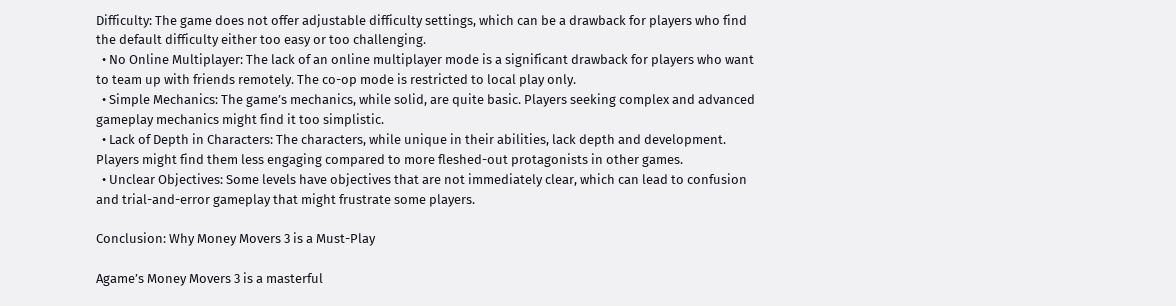Difficulty: The game does not offer adjustable difficulty settings, which can be a drawback for players who find the default difficulty either too easy or too challenging.
  • No Online Multiplayer: The lack of an online multiplayer mode is a significant drawback for players who want to team up with friends remotely. The co-op mode is restricted to local play only.
  • Simple Mechanics: The game’s mechanics, while solid, are quite basic. Players seeking complex and advanced gameplay mechanics might find it too simplistic.
  • Lack of Depth in Characters: The characters, while unique in their abilities, lack depth and development. Players might find them less engaging compared to more fleshed-out protagonists in other games.
  • Unclear Objectives: Some levels have objectives that are not immediately clear, which can lead to confusion and trial-and-error gameplay that might frustrate some players.

Conclusion: Why Money Movers 3 is a Must-Play

Agame’s Money Movers 3 is a masterful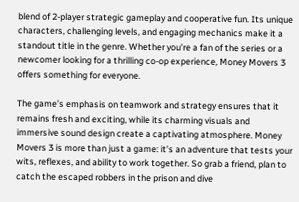blend of 2-player strategic gameplay and cooperative fun. Its unique characters, challenging levels, and engaging mechanics make it a standout title in the genre. Whether you’re a fan of the series or a newcomer looking for a thrilling co-op experience, Money Movers 3 offers something for everyone.

The game’s emphasis on teamwork and strategy ensures that it remains fresh and exciting, while its charming visuals and immersive sound design create a captivating atmosphere. Money Movers 3 is more than just a game: it’s an adventure that tests your wits, reflexes, and ability to work together. So grab a friend, plan to catch the escaped robbers in the prison and dive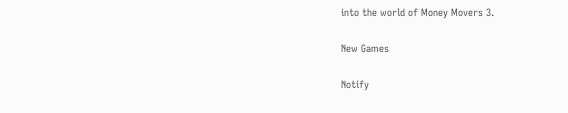into the world of Money Movers 3.

New Games

Notify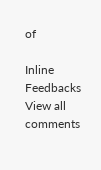of

Inline Feedbacks
View all comments